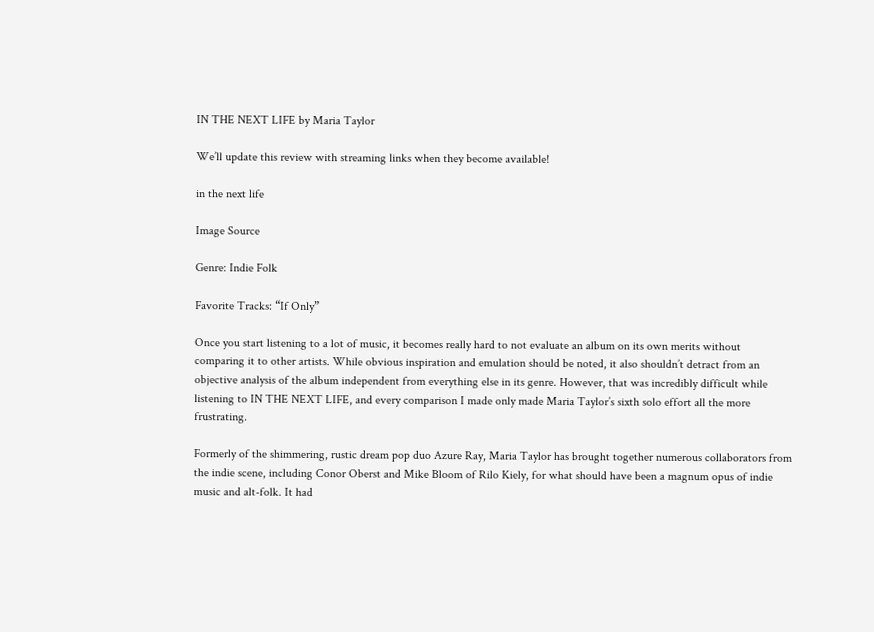IN THE NEXT LIFE by Maria Taylor

We’ll update this review with streaming links when they become available!

in the next life

Image Source

Genre: Indie Folk

Favorite Tracks: “If Only”

Once you start listening to a lot of music, it becomes really hard to not evaluate an album on its own merits without comparing it to other artists. While obvious inspiration and emulation should be noted, it also shouldn’t detract from an objective analysis of the album independent from everything else in its genre. However, that was incredibly difficult while listening to IN THE NEXT LIFE, and every comparison I made only made Maria Taylor’s sixth solo effort all the more frustrating.

Formerly of the shimmering, rustic dream pop duo Azure Ray, Maria Taylor has brought together numerous collaborators from the indie scene, including Conor Oberst and Mike Bloom of Rilo Kiely, for what should have been a magnum opus of indie music and alt-folk. It had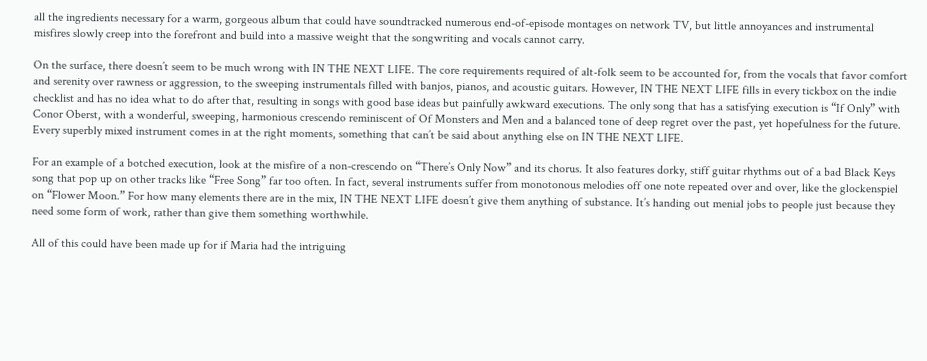all the ingredients necessary for a warm, gorgeous album that could have soundtracked numerous end-of-episode montages on network TV, but little annoyances and instrumental misfires slowly creep into the forefront and build into a massive weight that the songwriting and vocals cannot carry.

On the surface, there doesn’t seem to be much wrong with IN THE NEXT LIFE. The core requirements required of alt-folk seem to be accounted for, from the vocals that favor comfort and serenity over rawness or aggression, to the sweeping instrumentals filled with banjos, pianos, and acoustic guitars. However, IN THE NEXT LIFE fills in every tickbox on the indie checklist and has no idea what to do after that, resulting in songs with good base ideas but painfully awkward executions. The only song that has a satisfying execution is “If Only” with Conor Oberst, with a wonderful, sweeping, harmonious crescendo reminiscent of Of Monsters and Men and a balanced tone of deep regret over the past, yet hopefulness for the future. Every superbly mixed instrument comes in at the right moments, something that can’t be said about anything else on IN THE NEXT LIFE.

For an example of a botched execution, look at the misfire of a non-crescendo on “There’s Only Now” and its chorus. It also features dorky, stiff guitar rhythms out of a bad Black Keys song that pop up on other tracks like “Free Song” far too often. In fact, several instruments suffer from monotonous melodies off one note repeated over and over, like the glockenspiel on “Flower Moon.” For how many elements there are in the mix, IN THE NEXT LIFE doesn’t give them anything of substance. It’s handing out menial jobs to people just because they need some form of work, rather than give them something worthwhile.

All of this could have been made up for if Maria had the intriguing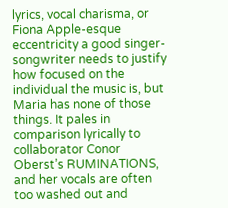lyrics, vocal charisma, or Fiona Apple-esque eccentricity a good singer-songwriter needs to justify how focused on the individual the music is, but Maria has none of those things. It pales in comparison lyrically to collaborator Conor Oberst’s RUMINATIONS, and her vocals are often too washed out and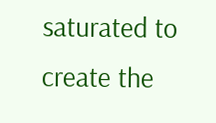saturated to create the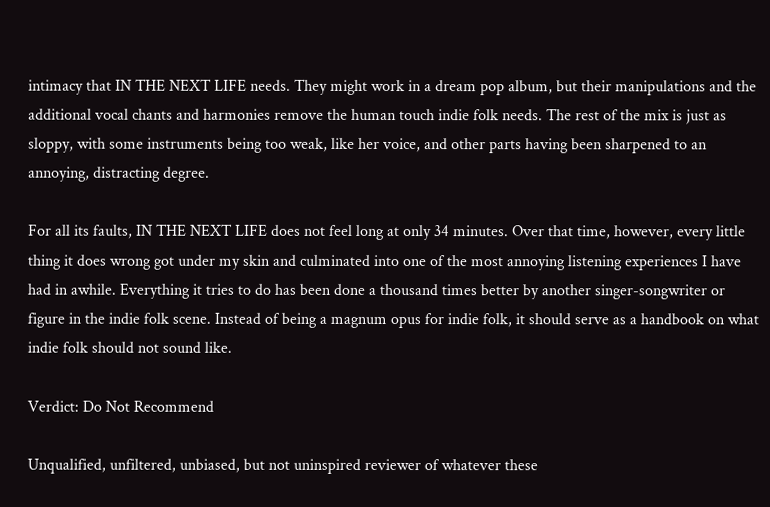intimacy that IN THE NEXT LIFE needs. They might work in a dream pop album, but their manipulations and the additional vocal chants and harmonies remove the human touch indie folk needs. The rest of the mix is just as sloppy, with some instruments being too weak, like her voice, and other parts having been sharpened to an annoying, distracting degree.

For all its faults, IN THE NEXT LIFE does not feel long at only 34 minutes. Over that time, however, every little thing it does wrong got under my skin and culminated into one of the most annoying listening experiences I have had in awhile. Everything it tries to do has been done a thousand times better by another singer-songwriter or figure in the indie folk scene. Instead of being a magnum opus for indie folk, it should serve as a handbook on what indie folk should not sound like.

Verdict: Do Not Recommend

Unqualified, unfiltered, unbiased, but not uninspired reviewer of whatever these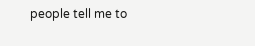people tell me to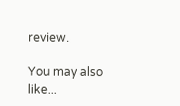review.

You may also like...